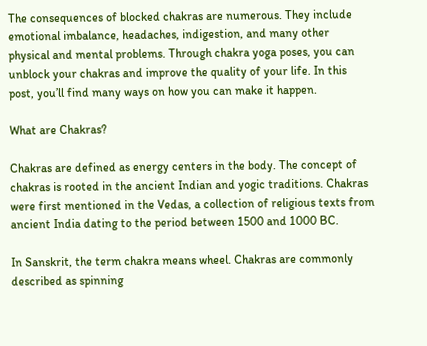The consequences of blocked chakras are numerous. They include emotional imbalance, headaches, indigestion, and many other physical and mental problems. Through chakra yoga poses, you can unblock your chakras and improve the quality of your life. In this post, you’ll find many ways on how you can make it happen.

What are Chakras?

Chakras are defined as energy centers in the body. The concept of chakras is rooted in the ancient Indian and yogic traditions. Chakras were first mentioned in the Vedas, a collection of religious texts from ancient India dating to the period between 1500 and 1000 BC.

In Sanskrit, the term chakra means wheel. Chakras are commonly described as spinning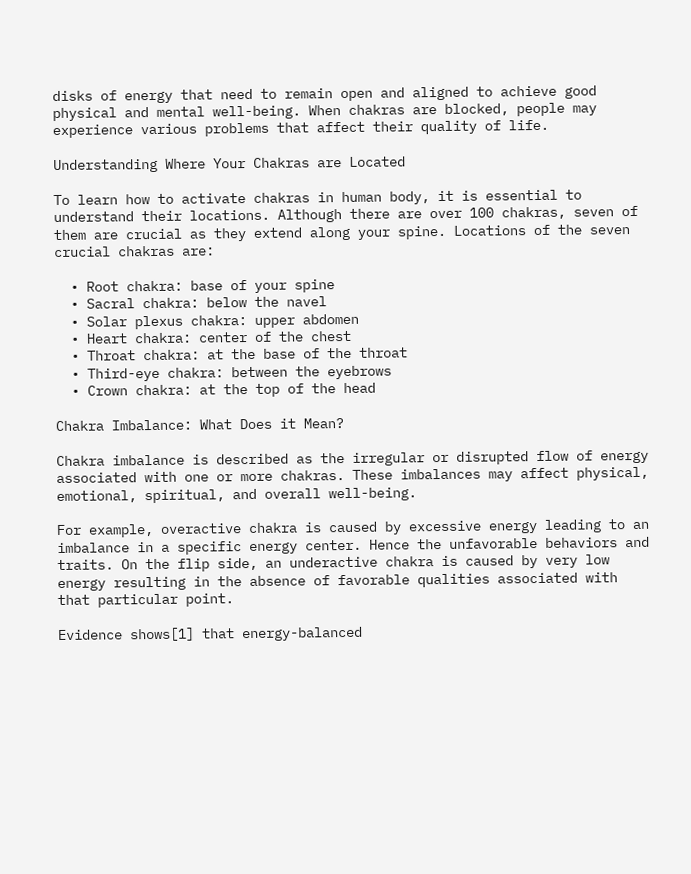disks of energy that need to remain open and aligned to achieve good physical and mental well-being. When chakras are blocked, people may experience various problems that affect their quality of life.

Understanding Where Your Chakras are Located

To learn how to activate chakras in human body, it is essential to understand their locations. Although there are over 100 chakras, seven of them are crucial as they extend along your spine. Locations of the seven crucial chakras are:

  • Root chakra: base of your spine
  • Sacral chakra: below the navel
  • Solar plexus chakra: upper abdomen
  • Heart chakra: center of the chest
  • Throat chakra: at the base of the throat
  • Third-eye chakra: between the eyebrows
  • Crown chakra: at the top of the head

Chakra Imbalance: What Does it Mean?

Chakra imbalance is described as the irregular or disrupted flow of energy associated with one or more chakras. These imbalances may affect physical, emotional, spiritual, and overall well-being.

For example, overactive chakra is caused by excessive energy leading to an imbalance in a specific energy center. Hence the unfavorable behaviors and traits. On the flip side, an underactive chakra is caused by very low energy resulting in the absence of favorable qualities associated with that particular point.

Evidence shows[1] that energy-balanced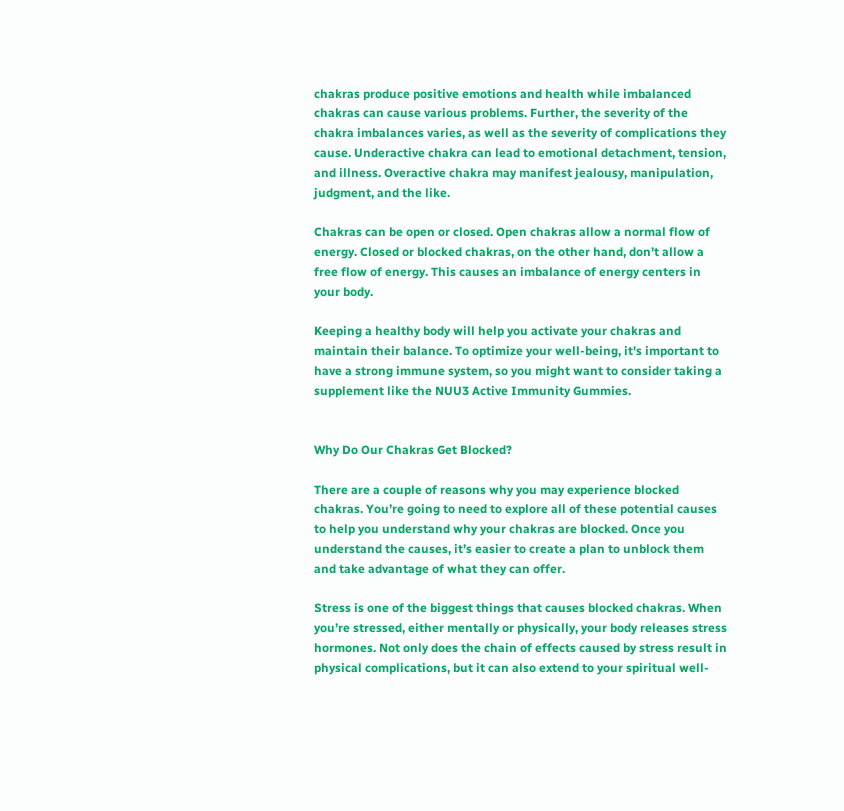chakras produce positive emotions and health while imbalanced chakras can cause various problems. Further, the severity of the chakra imbalances varies, as well as the severity of complications they cause. Underactive chakra can lead to emotional detachment, tension, and illness. Overactive chakra may manifest jealousy, manipulation, judgment, and the like.

Chakras can be open or closed. Open chakras allow a normal flow of energy. Closed or blocked chakras, on the other hand, don’t allow a free flow of energy. This causes an imbalance of energy centers in your body.

Keeping a healthy body will help you activate your chakras and maintain their balance. To optimize your well-being, it's important to have a strong immune system, so you might want to consider taking a supplement like the NUU3 Active Immunity Gummies.


Why Do Our Chakras Get Blocked?

There are a couple of reasons why you may experience blocked chakras. You’re going to need to explore all of these potential causes to help you understand why your chakras are blocked. Once you understand the causes, it’s easier to create a plan to unblock them and take advantage of what they can offer.

Stress is one of the biggest things that causes blocked chakras. When you’re stressed, either mentally or physically, your body releases stress hormones. Not only does the chain of effects caused by stress result in physical complications, but it can also extend to your spiritual well-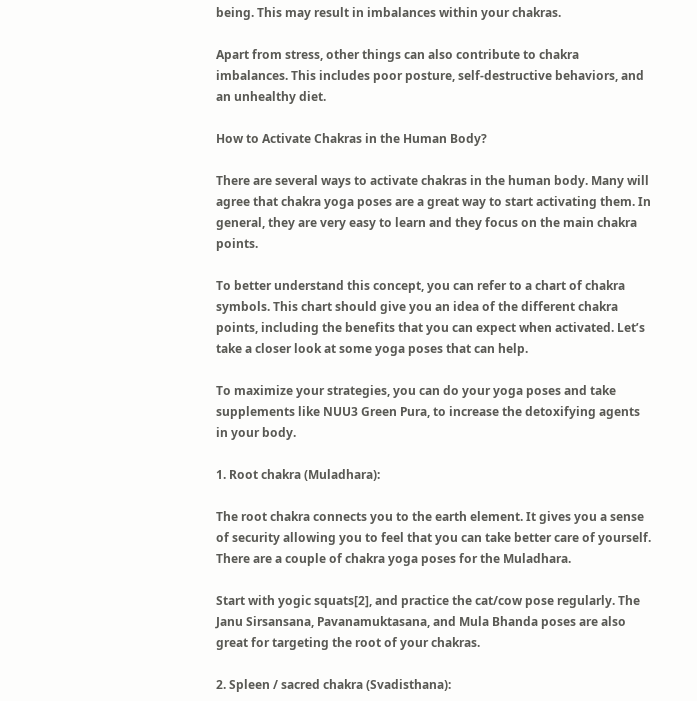being. This may result in imbalances within your chakras.

Apart from stress, other things can also contribute to chakra imbalances. This includes poor posture, self-destructive behaviors, and an unhealthy diet.

How to Activate Chakras in the Human Body?

There are several ways to activate chakras in the human body. Many will agree that chakra yoga poses are a great way to start activating them. In general, they are very easy to learn and they focus on the main chakra points.

To better understand this concept, you can refer to a chart of chakra symbols. This chart should give you an idea of the different chakra points, including the benefits that you can expect when activated. Let’s take a closer look at some yoga poses that can help.

To maximize your strategies, you can do your yoga poses and take supplements like NUU3 Green Pura, to increase the detoxifying agents in your body.

1. Root chakra (Muladhara):

The root chakra connects you to the earth element. It gives you a sense of security allowing you to feel that you can take better care of yourself. There are a couple of chakra yoga poses for the Muladhara.

Start with yogic squats[2], and practice the cat/cow pose regularly. The Janu Sirsansana, Pavanamuktasana, and Mula Bhanda poses are also great for targeting the root of your chakras.

2. Spleen / sacred chakra (Svadisthana):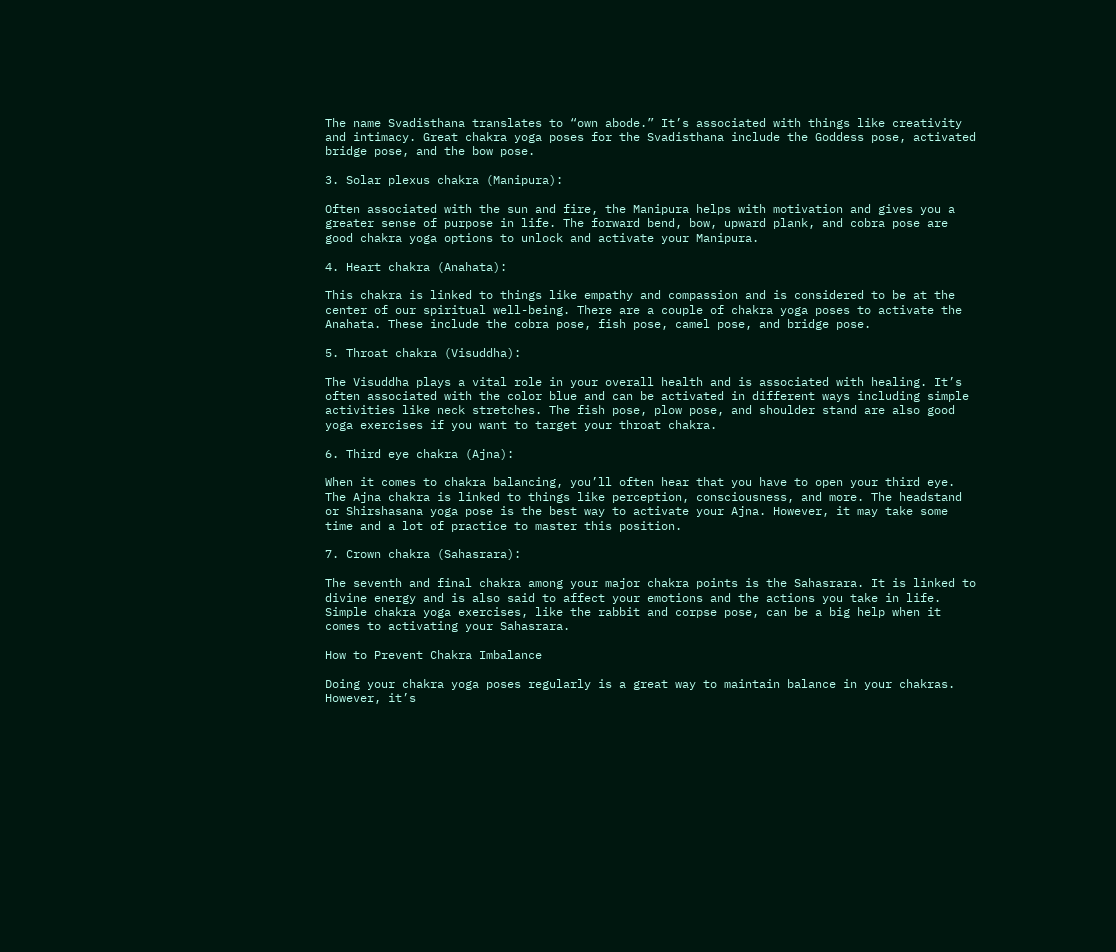The name Svadisthana translates to “own abode.” It’s associated with things like creativity and intimacy. Great chakra yoga poses for the Svadisthana include the Goddess pose, activated bridge pose, and the bow pose.

3. Solar plexus chakra (Manipura):

Often associated with the sun and fire, the Manipura helps with motivation and gives you a greater sense of purpose in life. The forward bend, bow, upward plank, and cobra pose are good chakra yoga options to unlock and activate your Manipura.

4. Heart chakra (Anahata):

This chakra is linked to things like empathy and compassion and is considered to be at the center of our spiritual well-being. There are a couple of chakra yoga poses to activate the Anahata. These include the cobra pose, fish pose, camel pose, and bridge pose.

5. Throat chakra (Visuddha):

The Visuddha plays a vital role in your overall health and is associated with healing. It’s often associated with the color blue and can be activated in different ways including simple activities like neck stretches. The fish pose, plow pose, and shoulder stand are also good yoga exercises if you want to target your throat chakra.

6. Third eye chakra (Ajna):

When it comes to chakra balancing, you’ll often hear that you have to open your third eye. The Ajna chakra is linked to things like perception, consciousness, and more. The headstand or Shirshasana yoga pose is the best way to activate your Ajna. However, it may take some time and a lot of practice to master this position.

7. Crown chakra (Sahasrara):

The seventh and final chakra among your major chakra points is the Sahasrara. It is linked to divine energy and is also said to affect your emotions and the actions you take in life. Simple chakra yoga exercises, like the rabbit and corpse pose, can be a big help when it comes to activating your Sahasrara.

How to Prevent Chakra Imbalance

Doing your chakra yoga poses regularly is a great way to maintain balance in your chakras. However, it’s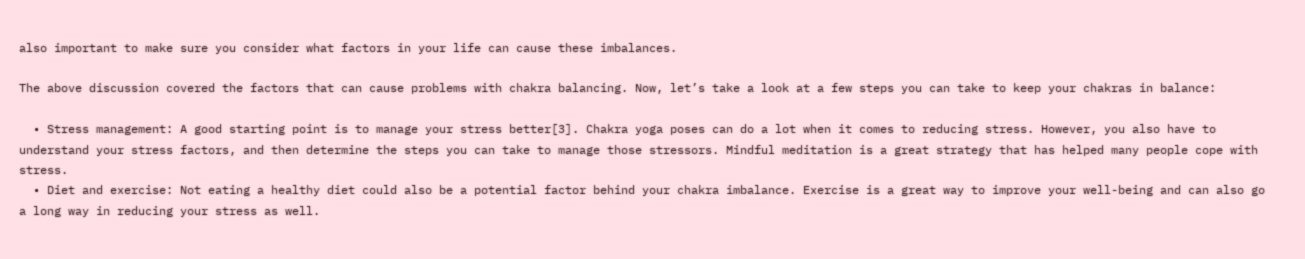also important to make sure you consider what factors in your life can cause these imbalances.

The above discussion covered the factors that can cause problems with chakra balancing. Now, let’s take a look at a few steps you can take to keep your chakras in balance:

  • Stress management: A good starting point is to manage your stress better[3]. Chakra yoga poses can do a lot when it comes to reducing stress. However, you also have to understand your stress factors, and then determine the steps you can take to manage those stressors. Mindful meditation is a great strategy that has helped many people cope with stress.
  • Diet and exercise: Not eating a healthy diet could also be a potential factor behind your chakra imbalance. Exercise is a great way to improve your well-being and can also go a long way in reducing your stress as well.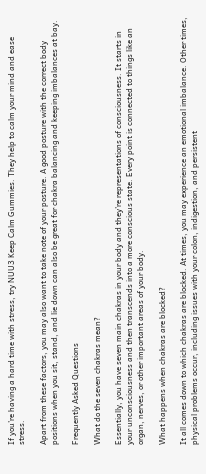If you’re having a hard time with stress, try NUU3 Keep Calm Gummies. They help to calm your mind and ease stress.

Apart from these factors, you may also want to take note of your posture. A good posture with the correct body positions when you sit, stand, and lie down can also be great for chakra balancing and keeping imbalances at bay.

Frequently Asked Questions

What do the seven chakras mean?

Essentially, you have seven main chakras in your body and they’re representations of consciousness. It starts in your unconsciousness and then transcends into a more conscious state. Every point is connected to things like an organ, nerves, or other important areas of your body.

What happens when chakras are blocked?

It all comes down to which chakras are blocked. At times, you may experience an emotional imbalance. Other times, physical problems occur, including issues with your colon, indigestion, and persistent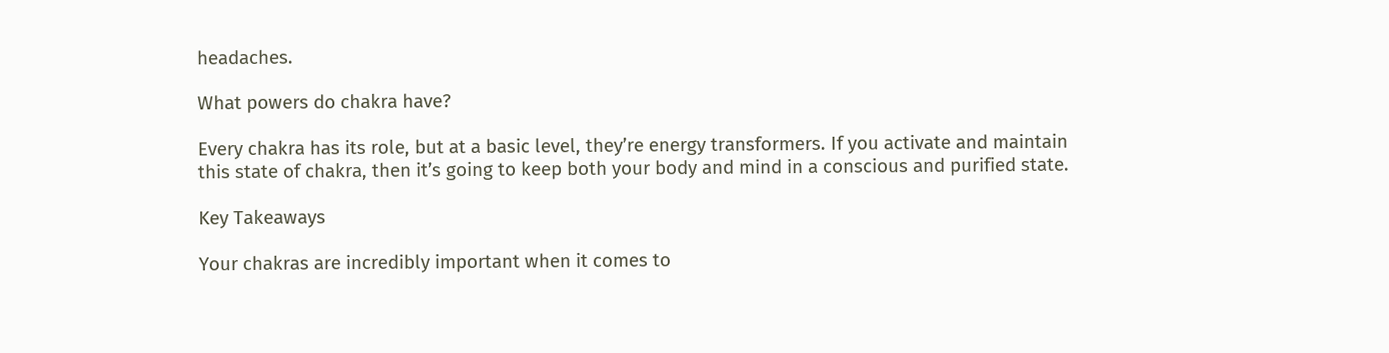headaches.

What powers do chakra have?

Every chakra has its role, but at a basic level, they’re energy transformers. If you activate and maintain this state of chakra, then it’s going to keep both your body and mind in a conscious and purified state.

Key Takeaways

Your chakras are incredibly important when it comes to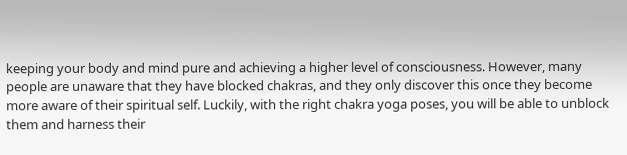keeping your body and mind pure and achieving a higher level of consciousness. However, many people are unaware that they have blocked chakras, and they only discover this once they become more aware of their spiritual self. Luckily, with the right chakra yoga poses, you will be able to unblock them and harness their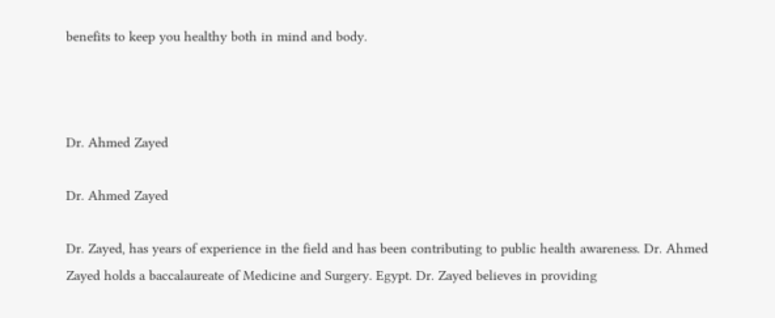benefits to keep you healthy both in mind and body.



Dr. Ahmed Zayed

Dr. Ahmed Zayed

Dr. Zayed, has years of experience in the field and has been contributing to public health awareness. Dr. Ahmed Zayed holds a baccalaureate of Medicine and Surgery. Egypt. Dr. Zayed believes in providing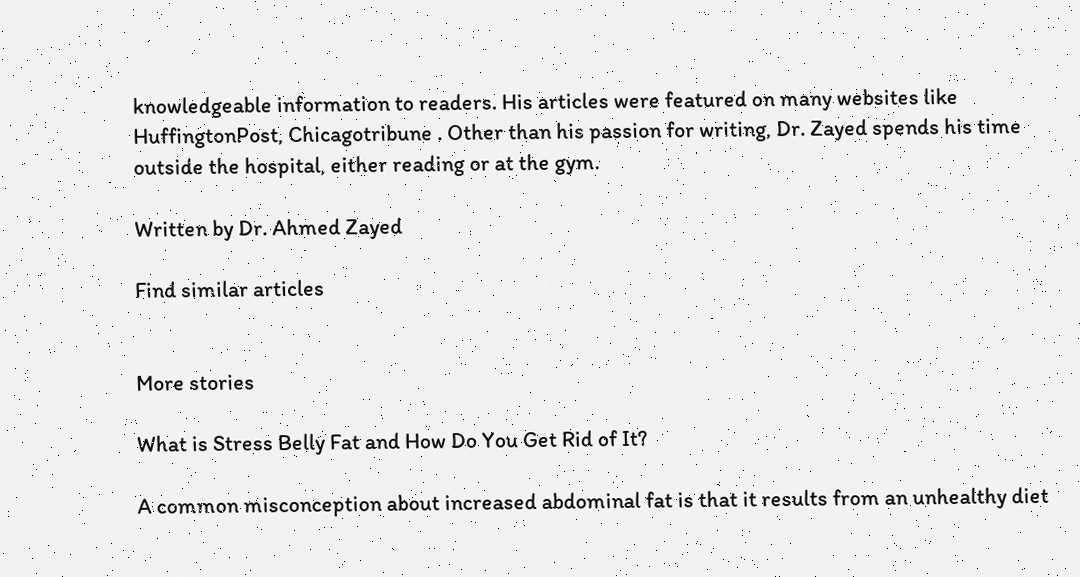knowledgeable information to readers. His articles were featured on many websites like HuffingtonPost, Chicagotribune . Other than his passion for writing, Dr. Zayed spends his time outside the hospital, either reading or at the gym.

Written by Dr. Ahmed Zayed

Find similar articles


More stories

What is Stress Belly Fat and How Do You Get Rid of It?

A common misconception about increased abdominal fat is that it results from an unhealthy diet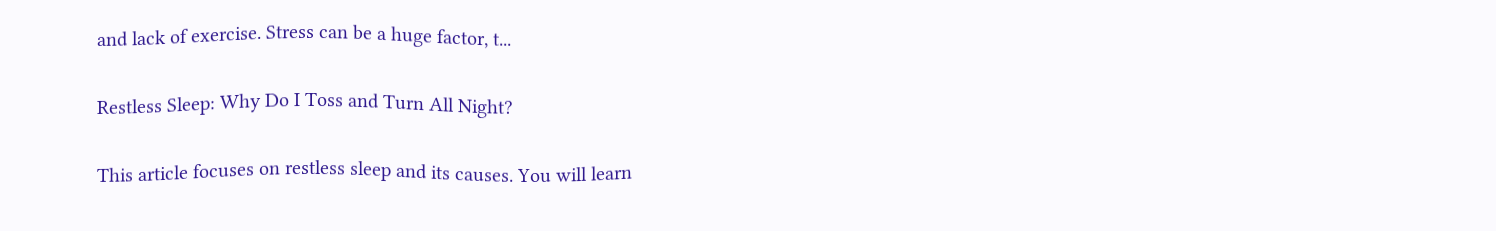and lack of exercise. Stress can be a huge factor, t...

Restless Sleep: Why Do I Toss and Turn All Night?

This article focuses on restless sleep and its causes. You will learn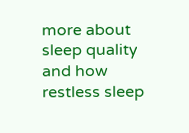more about sleep quality and how restless sleep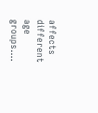affects different age groups....